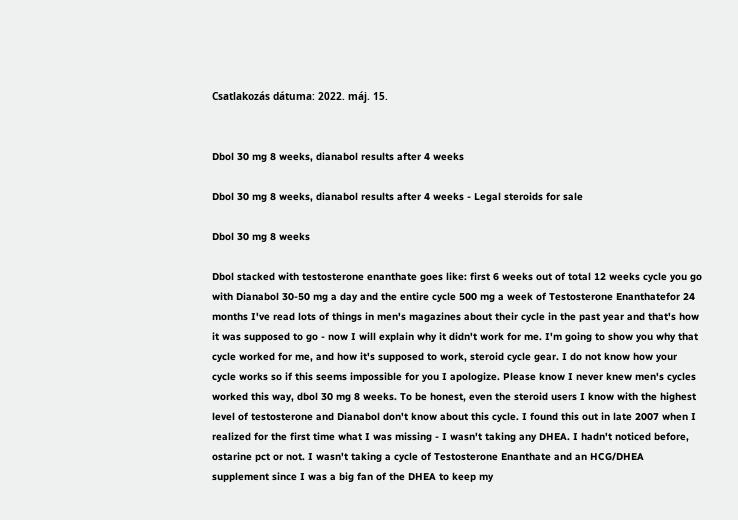Csatlakozás dátuma: 2022. máj. 15.


Dbol 30 mg 8 weeks, dianabol results after 4 weeks

Dbol 30 mg 8 weeks, dianabol results after 4 weeks - Legal steroids for sale

Dbol 30 mg 8 weeks

Dbol stacked with testosterone enanthate goes like: first 6 weeks out of total 12 weeks cycle you go with Dianabol 30-50 mg a day and the entire cycle 500 mg a week of Testosterone Enanthatefor 24 months I've read lots of things in men's magazines about their cycle in the past year and that's how it was supposed to go - now I will explain why it didn't work for me. I'm going to show you why that cycle worked for me, and how it's supposed to work, steroid cycle gear. I do not know how your cycle works so if this seems impossible for you I apologize. Please know I never knew men's cycles worked this way, dbol 30 mg 8 weeks. To be honest, even the steroid users I know with the highest level of testosterone and Dianabol don't know about this cycle. I found this out in late 2007 when I realized for the first time what I was missing - I wasn't taking any DHEA. I hadn't noticed before, ostarine pct or not. I wasn't taking a cycle of Testosterone Enanthate and an HCG/DHEA supplement since I was a big fan of the DHEA to keep my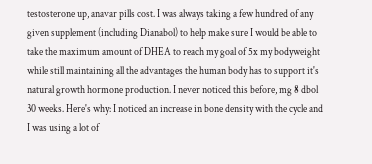testosterone up, anavar pills cost. I was always taking a few hundred of any given supplement (including Dianabol) to help make sure I would be able to take the maximum amount of DHEA to reach my goal of 5x my bodyweight while still maintaining all the advantages the human body has to support it's natural growth hormone production. I never noticed this before, mg 8 dbol 30 weeks. Here's why: I noticed an increase in bone density with the cycle and I was using a lot of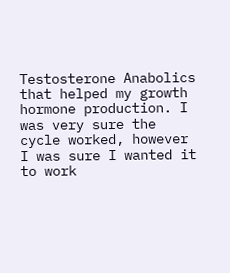Testosterone Anabolics that helped my growth hormone production. I was very sure the cycle worked, however I was sure I wanted it to work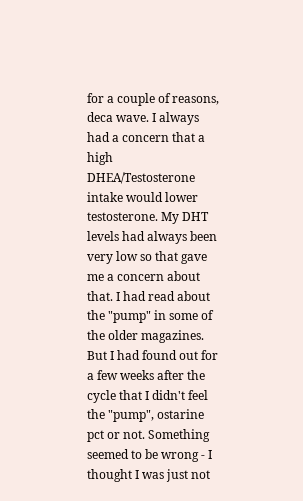for a couple of reasons, deca wave. I always had a concern that a high DHEA/Testosterone intake would lower testosterone. My DHT levels had always been very low so that gave me a concern about that. I had read about the "pump" in some of the older magazines. But I had found out for a few weeks after the cycle that I didn't feel the "pump", ostarine pct or not. Something seemed to be wrong - I thought I was just not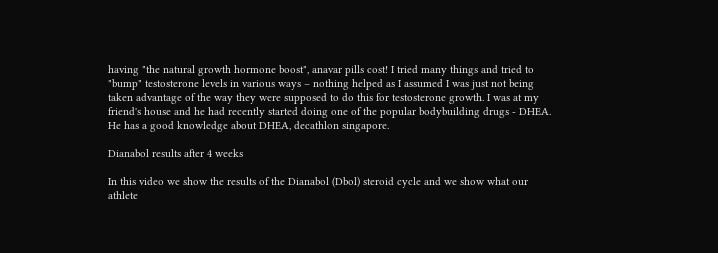having "the natural growth hormone boost", anavar pills cost! I tried many things and tried to "bump" testosterone levels in various ways – nothing helped as I assumed I was just not being taken advantage of the way they were supposed to do this for testosterone growth. I was at my friend's house and he had recently started doing one of the popular bodybuilding drugs - DHEA. He has a good knowledge about DHEA, decathlon singapore.

Dianabol results after 4 weeks

In this video we show the results of the Dianabol (Dbol) steroid cycle and we show what our athlete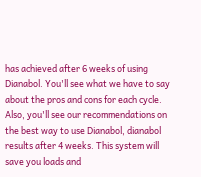has achieved after 6 weeks of using Dianabol. You'll see what we have to say about the pros and cons for each cycle. Also, you'll see our recommendations on the best way to use Dianabol, dianabol results after 4 weeks. This system will save you loads and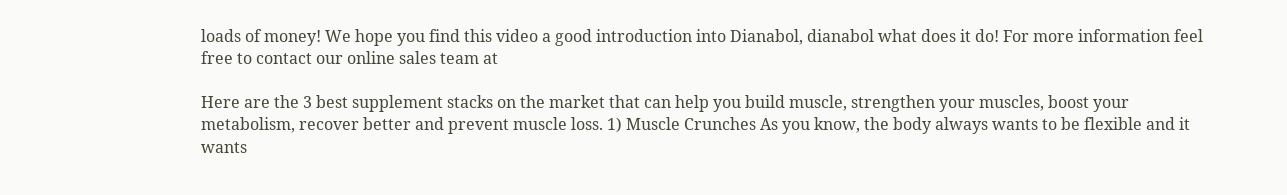loads of money! We hope you find this video a good introduction into Dianabol, dianabol what does it do! For more information feel free to contact our online sales team at

Here are the 3 best supplement stacks on the market that can help you build muscle, strengthen your muscles, boost your metabolism, recover better and prevent muscle loss. 1) Muscle Crunches As you know, the body always wants to be flexible and it wants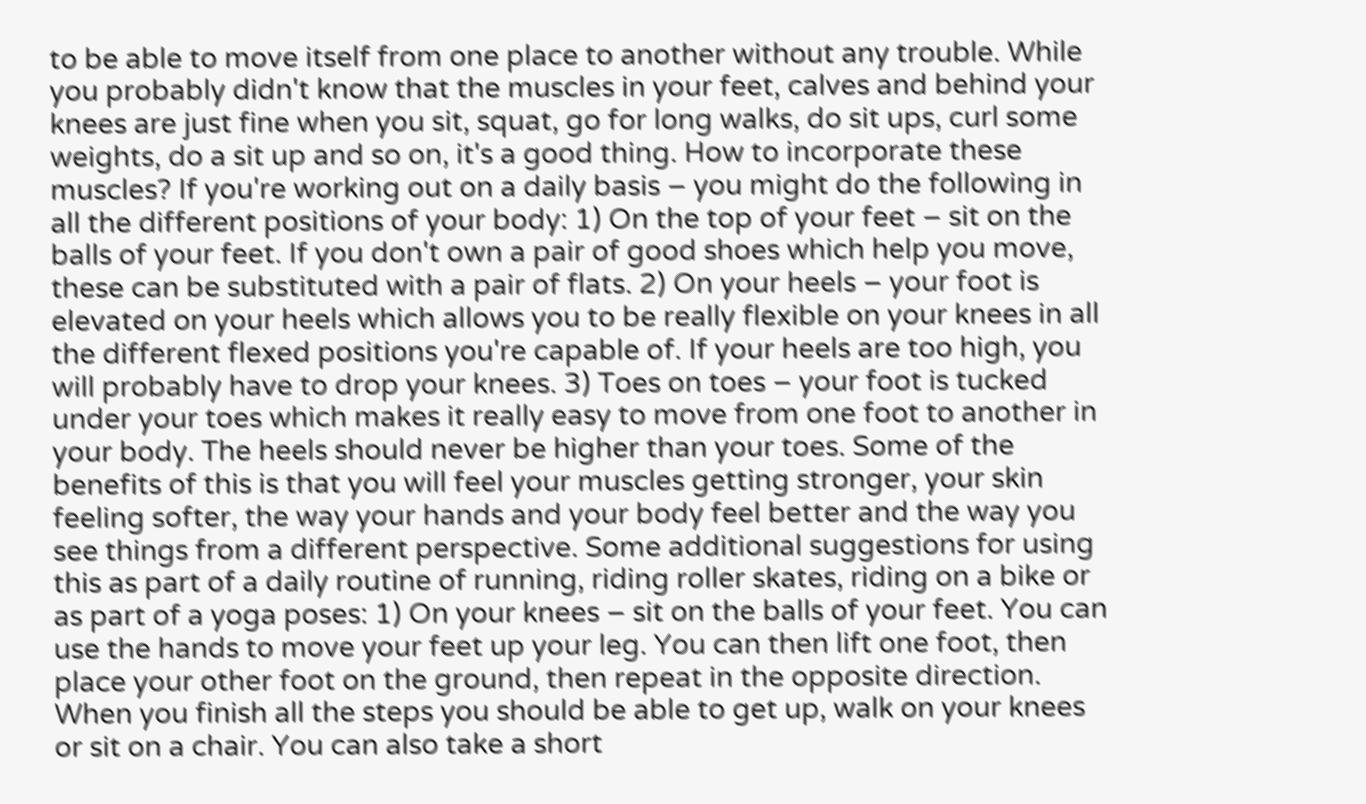to be able to move itself from one place to another without any trouble. While you probably didn't know that the muscles in your feet, calves and behind your knees are just fine when you sit, squat, go for long walks, do sit ups, curl some weights, do a sit up and so on, it's a good thing. How to incorporate these muscles? If you're working out on a daily basis – you might do the following in all the different positions of your body: 1) On the top of your feet – sit on the balls of your feet. If you don't own a pair of good shoes which help you move, these can be substituted with a pair of flats. 2) On your heels – your foot is elevated on your heels which allows you to be really flexible on your knees in all the different flexed positions you're capable of. If your heels are too high, you will probably have to drop your knees. 3) Toes on toes – your foot is tucked under your toes which makes it really easy to move from one foot to another in your body. The heels should never be higher than your toes. Some of the benefits of this is that you will feel your muscles getting stronger, your skin feeling softer, the way your hands and your body feel better and the way you see things from a different perspective. Some additional suggestions for using this as part of a daily routine of running, riding roller skates, riding on a bike or as part of a yoga poses: 1) On your knees – sit on the balls of your feet. You can use the hands to move your feet up your leg. You can then lift one foot, then place your other foot on the ground, then repeat in the opposite direction. When you finish all the steps you should be able to get up, walk on your knees or sit on a chair. You can also take a short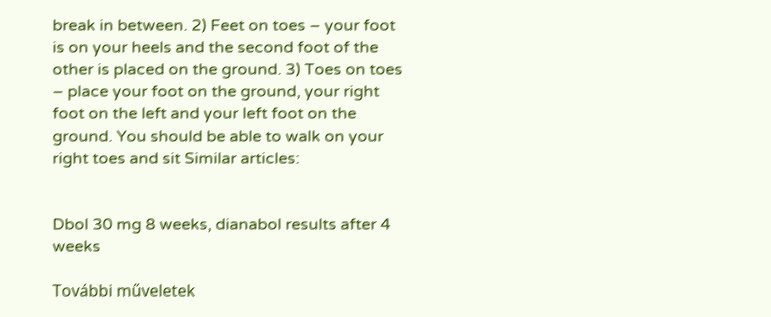break in between. 2) Feet on toes – your foot is on your heels and the second foot of the other is placed on the ground. 3) Toes on toes – place your foot on the ground, your right foot on the left and your left foot on the ground. You should be able to walk on your right toes and sit Similar articles:


Dbol 30 mg 8 weeks, dianabol results after 4 weeks

További műveletek